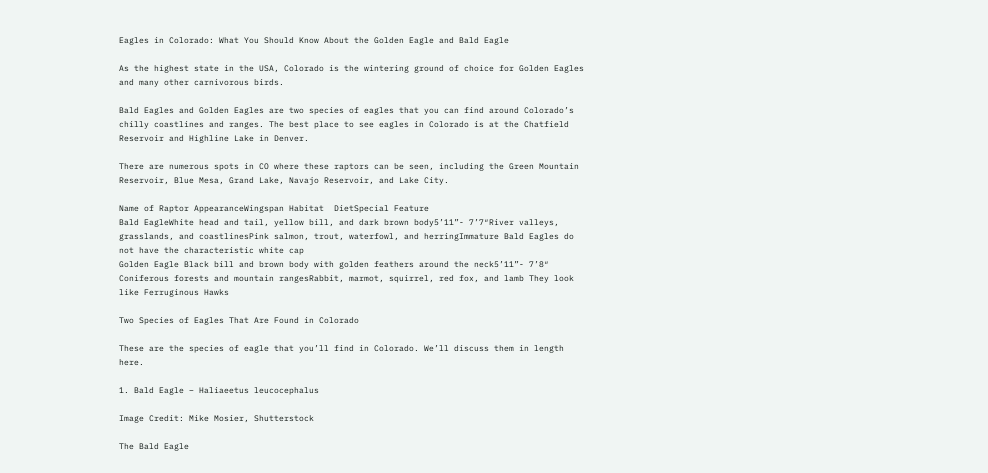Eagles in Colorado: What You Should Know About the Golden Eagle and Bald Eagle

As the highest state in the USA, Colorado is the wintering ground of choice for Golden Eagles and many other carnivorous birds.

Bald Eagles and Golden Eagles are two species of eagles that you can find around Colorado’s chilly coastlines and ranges. The best place to see eagles in Colorado is at the Chatfield Reservoir and Highline Lake in Denver.

There are numerous spots in CO where these raptors can be seen, including the Green Mountain Reservoir, Blue Mesa, Grand Lake, Navajo Reservoir, and Lake City.

Name of Raptor AppearanceWingspan Habitat  DietSpecial Feature
Bald EagleWhite head and tail, yellow bill, and dark brown body5’11”- 7’7″River valleys, grasslands, and coastlinesPink salmon, trout, waterfowl, and herringImmature Bald Eagles do not have the characteristic white cap
Golden Eagle Black bill and brown body with golden feathers around the neck5’11”- 7’8″ Coniferous forests and mountain rangesRabbit, marmot, squirrel, red fox, and lamb They look like Ferruginous Hawks

Two Species of Eagles That Are Found in Colorado

These are the species of eagle that you’ll find in Colorado. We’ll discuss them in length here.

1. Bald Eagle – Haliaeetus leucocephalus

Image Credit: Mike Mosier, Shutterstock

The Bald Eagle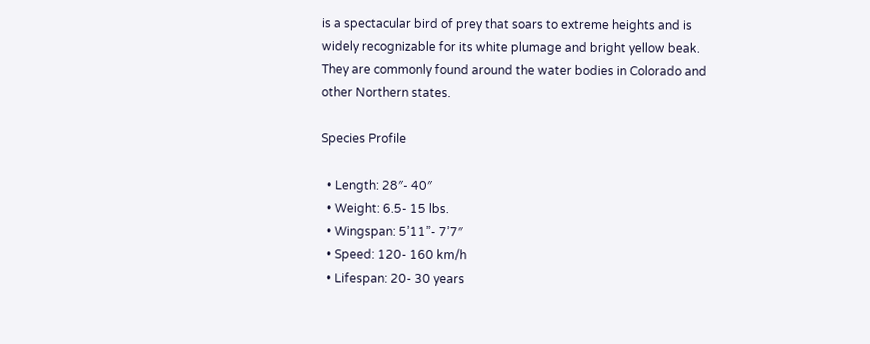is a spectacular bird of prey that soars to extreme heights and is widely recognizable for its white plumage and bright yellow beak. They are commonly found around the water bodies in Colorado and other Northern states.

Species Profile

  • Length: 28″- 40″
  • Weight: 6.5- 15 lbs.
  • Wingspan: 5’11”- 7’7″
  • Speed: 120- 160 km/h
  • Lifespan: 20- 30 years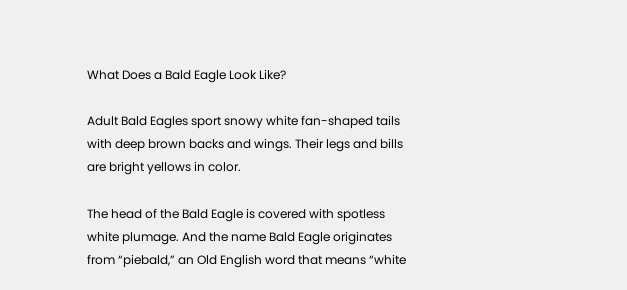What Does a Bald Eagle Look Like?

Adult Bald Eagles sport snowy white fan-shaped tails with deep brown backs and wings. Their legs and bills are bright yellows in color.

The head of the Bald Eagle is covered with spotless white plumage. And the name Bald Eagle originates from “piebald,” an Old English word that means “white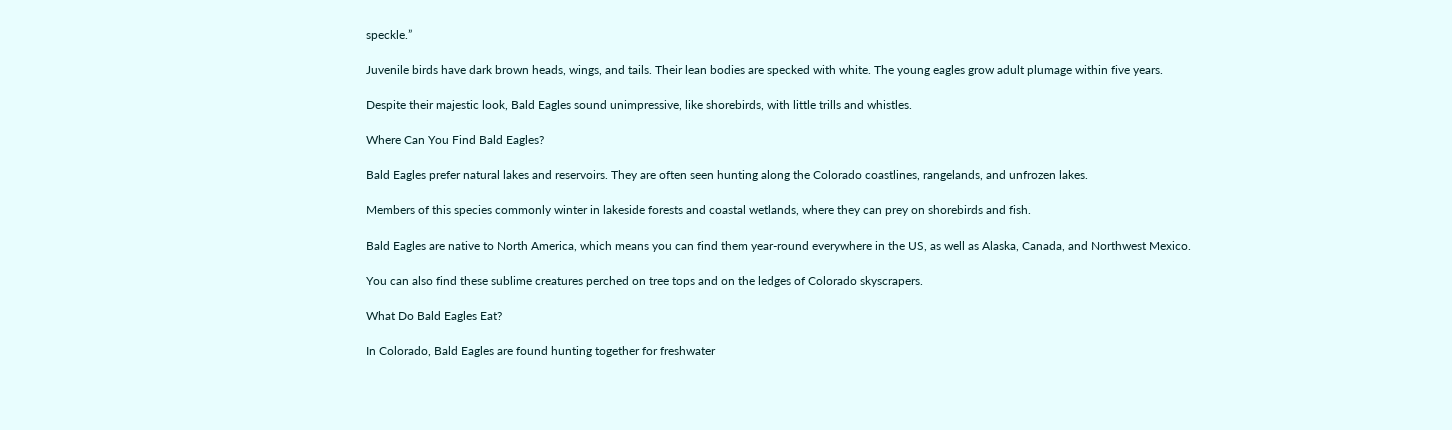speckle.”

Juvenile birds have dark brown heads, wings, and tails. Their lean bodies are specked with white. The young eagles grow adult plumage within five years.

Despite their majestic look, Bald Eagles sound unimpressive, like shorebirds, with little trills and whistles.

Where Can You Find Bald Eagles?

Bald Eagles prefer natural lakes and reservoirs. They are often seen hunting along the Colorado coastlines, rangelands, and unfrozen lakes.

Members of this species commonly winter in lakeside forests and coastal wetlands, where they can prey on shorebirds and fish.

Bald Eagles are native to North America, which means you can find them year-round everywhere in the US, as well as Alaska, Canada, and Northwest Mexico.

You can also find these sublime creatures perched on tree tops and on the ledges of Colorado skyscrapers.

What Do Bald Eagles Eat?

In Colorado, Bald Eagles are found hunting together for freshwater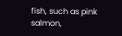fish, such as pink salmon,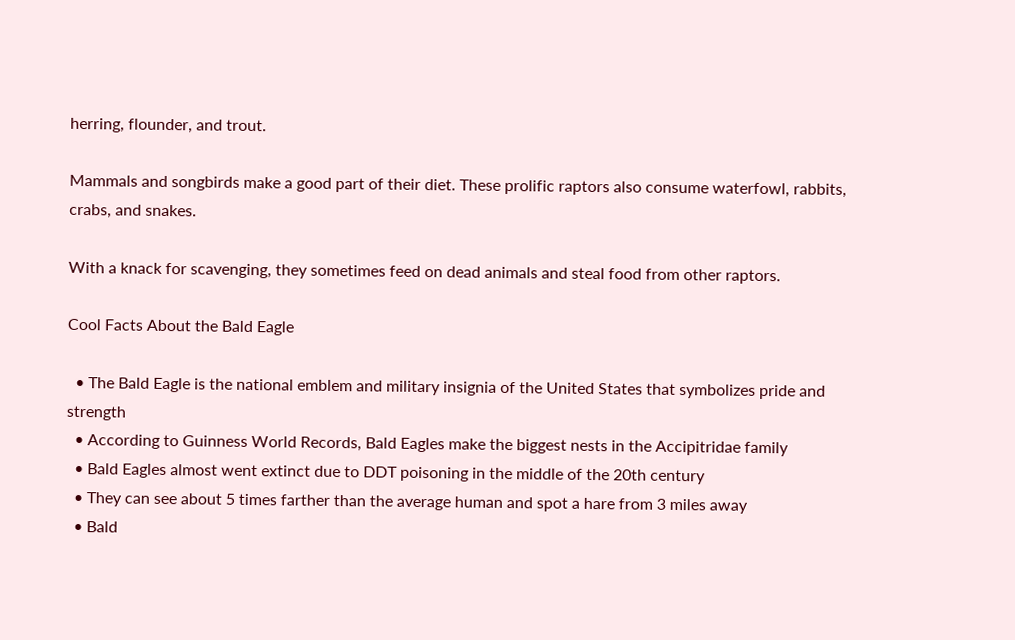herring, flounder, and trout.

Mammals and songbirds make a good part of their diet. These prolific raptors also consume waterfowl, rabbits, crabs, and snakes.

With a knack for scavenging, they sometimes feed on dead animals and steal food from other raptors.

Cool Facts About the Bald Eagle

  • The Bald Eagle is the national emblem and military insignia of the United States that symbolizes pride and strength
  • According to Guinness World Records, Bald Eagles make the biggest nests in the Accipitridae family
  • Bald Eagles almost went extinct due to DDT poisoning in the middle of the 20th century
  • They can see about 5 times farther than the average human and spot a hare from 3 miles away
  • Bald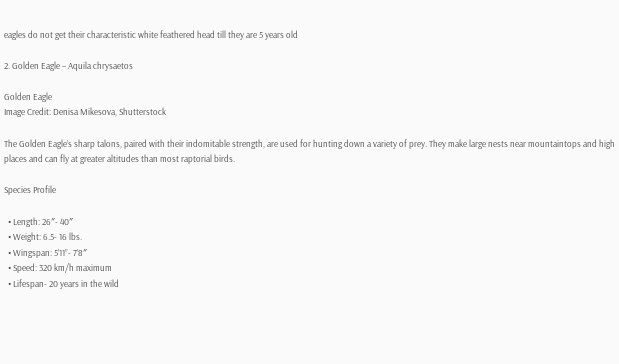eagles do not get their characteristic white feathered head till they are 5 years old

2. Golden Eagle – Aquila chrysaetos

Golden Eagle
Image Credit: Denisa Mikesova, Shutterstock

The Golden Eagle’s sharp talons, paired with their indomitable strength, are used for hunting down a variety of prey. They make large nests near mountaintops and high places and can fly at greater altitudes than most raptorial birds.

Species Profile

  • Length: 26″- 40″
  • Weight: 6.5- 16 lbs.
  • Wingspan: 5’11”- 7’8″
  • Speed: 320 km/h maximum
  • Lifespan- 20 years in the wild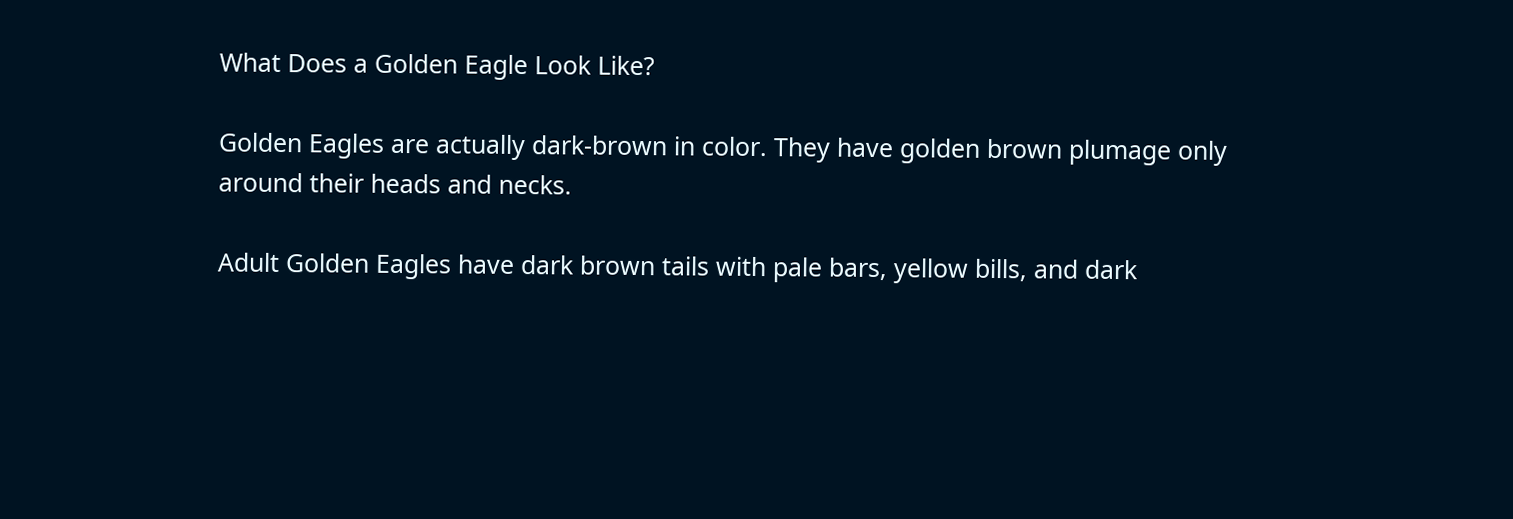What Does a Golden Eagle Look Like?

Golden Eagles are actually dark-brown in color. They have golden brown plumage only around their heads and necks.

Adult Golden Eagles have dark brown tails with pale bars, yellow bills, and dark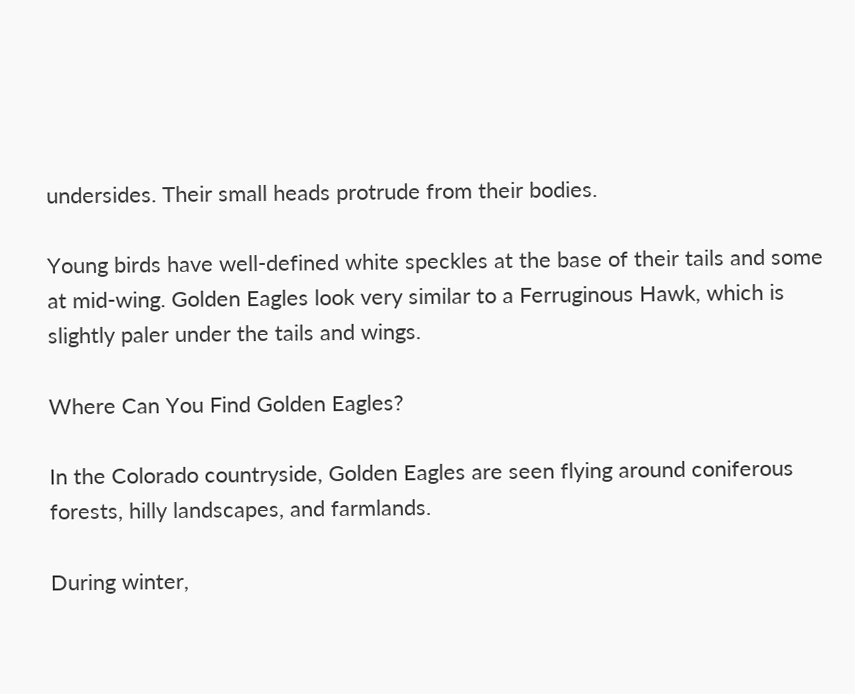undersides. Their small heads protrude from their bodies.

Young birds have well-defined white speckles at the base of their tails and some at mid-wing. Golden Eagles look very similar to a Ferruginous Hawk, which is slightly paler under the tails and wings.

Where Can You Find Golden Eagles?

In the Colorado countryside, Golden Eagles are seen flying around coniferous forests, hilly landscapes, and farmlands.

During winter,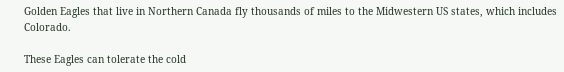Golden Eagles that live in Northern Canada fly thousands of miles to the Midwestern US states, which includes Colorado.

These Eagles can tolerate the cold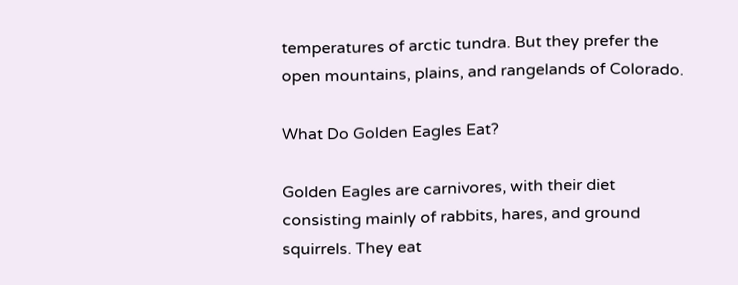temperatures of arctic tundra. But they prefer the open mountains, plains, and rangelands of Colorado.

What Do Golden Eagles Eat?

Golden Eagles are carnivores, with their diet consisting mainly of rabbits, hares, and ground squirrels. They eat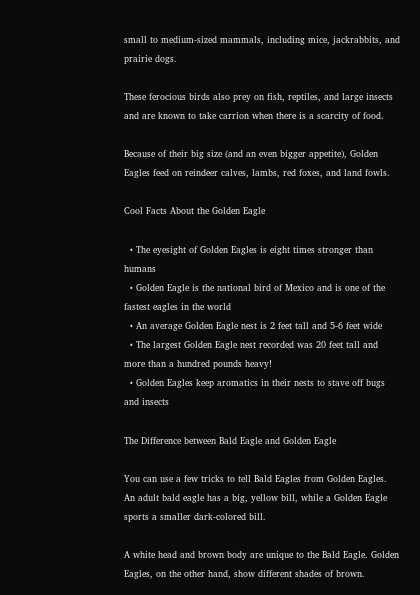small to medium-sized mammals, including mice, jackrabbits, and prairie dogs.

These ferocious birds also prey on fish, reptiles, and large insects and are known to take carrion when there is a scarcity of food.

Because of their big size (and an even bigger appetite), Golden Eagles feed on reindeer calves, lambs, red foxes, and land fowls.

Cool Facts About the Golden Eagle

  • The eyesight of Golden Eagles is eight times stronger than humans
  • Golden Eagle is the national bird of Mexico and is one of the fastest eagles in the world
  • An average Golden Eagle nest is 2 feet tall and 5-6 feet wide
  • The largest Golden Eagle nest recorded was 20 feet tall and more than a hundred pounds heavy!
  • Golden Eagles keep aromatics in their nests to stave off bugs and insects

The Difference between Bald Eagle and Golden Eagle

You can use a few tricks to tell Bald Eagles from Golden Eagles. An adult bald eagle has a big, yellow bill, while a Golden Eagle sports a smaller dark-colored bill.

A white head and brown body are unique to the Bald Eagle. Golden Eagles, on the other hand, show different shades of brown.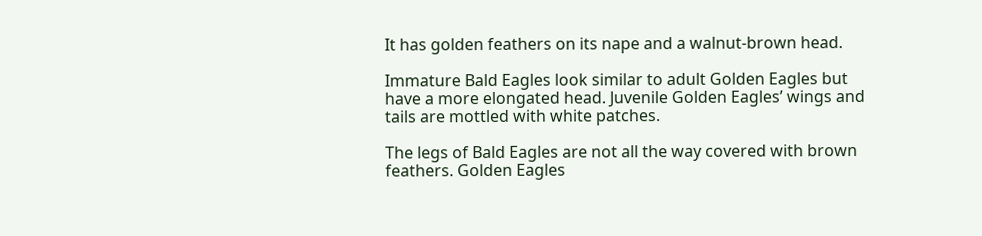It has golden feathers on its nape and a walnut-brown head.

Immature Bald Eagles look similar to adult Golden Eagles but have a more elongated head. Juvenile Golden Eagles’ wings and tails are mottled with white patches.

The legs of Bald Eagles are not all the way covered with brown feathers. Golden Eagles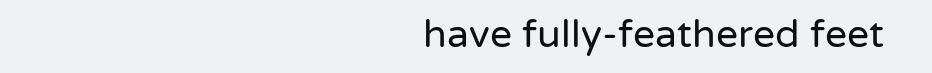have fully-feathered feet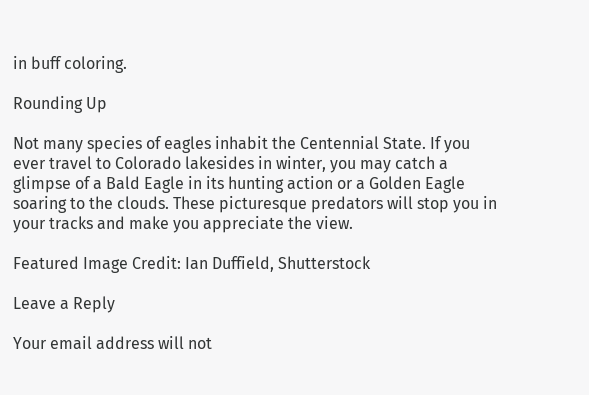in buff coloring.

Rounding Up

Not many species of eagles inhabit the Centennial State. If you ever travel to Colorado lakesides in winter, you may catch a glimpse of a Bald Eagle in its hunting action or a Golden Eagle soaring to the clouds. These picturesque predators will stop you in your tracks and make you appreciate the view.

Featured Image Credit: Ian Duffield, Shutterstock

Leave a Reply

Your email address will not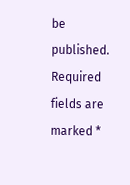be published. Required fields are marked *